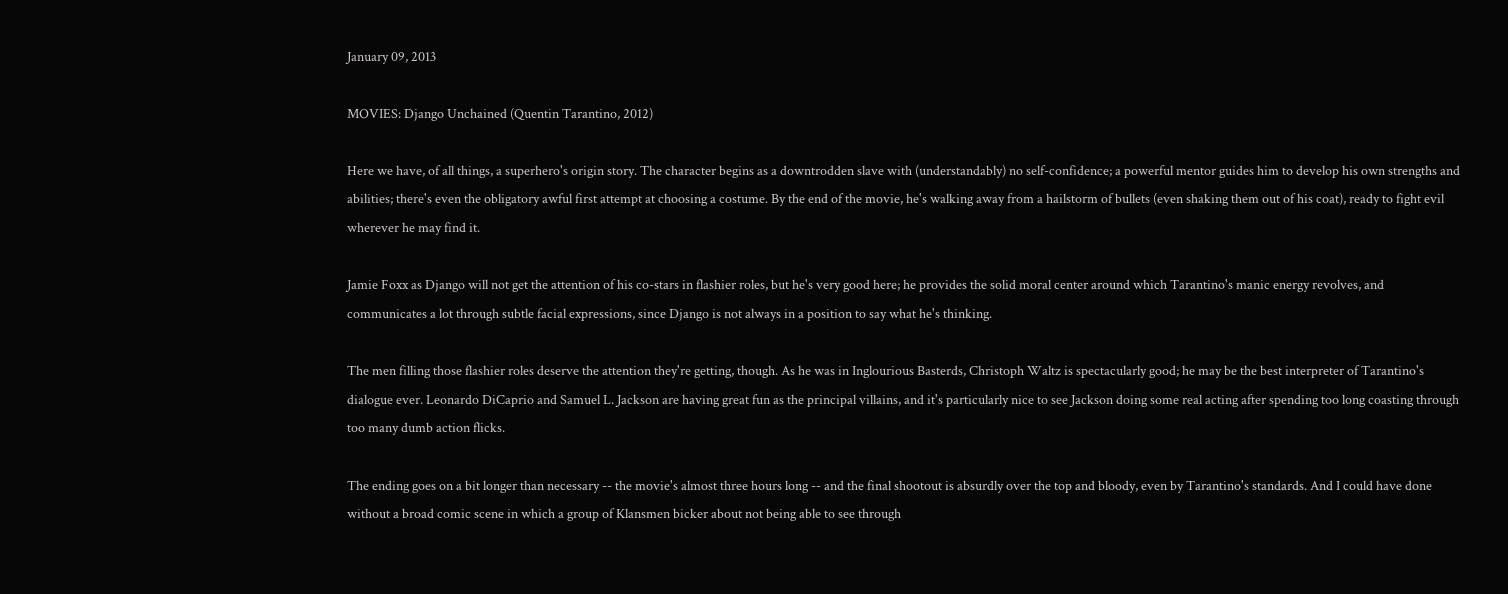January 09, 2013

MOVIES: Django Unchained (Quentin Tarantino, 2012)

Here we have, of all things, a superhero's origin story. The character begins as a downtrodden slave with (understandably) no self-confidence; a powerful mentor guides him to develop his own strengths and abilities; there's even the obligatory awful first attempt at choosing a costume. By the end of the movie, he's walking away from a hailstorm of bullets (even shaking them out of his coat), ready to fight evil wherever he may find it.

Jamie Foxx as Django will not get the attention of his co-stars in flashier roles, but he's very good here; he provides the solid moral center around which Tarantino's manic energy revolves, and communicates a lot through subtle facial expressions, since Django is not always in a position to say what he's thinking.

The men filling those flashier roles deserve the attention they're getting, though. As he was in Inglourious Basterds, Christoph Waltz is spectacularly good; he may be the best interpreter of Tarantino's dialogue ever. Leonardo DiCaprio and Samuel L. Jackson are having great fun as the principal villains, and it's particularly nice to see Jackson doing some real acting after spending too long coasting through too many dumb action flicks.

The ending goes on a bit longer than necessary -- the movie's almost three hours long -- and the final shootout is absurdly over the top and bloody, even by Tarantino's standards. And I could have done without a broad comic scene in which a group of Klansmen bicker about not being able to see through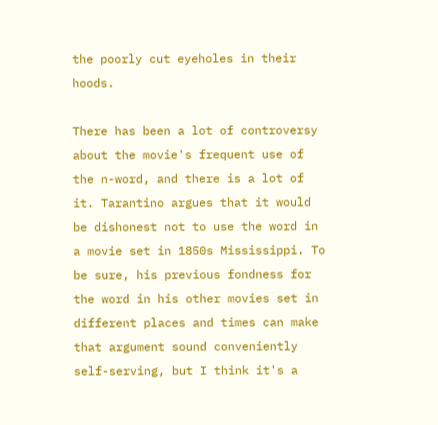the poorly cut eyeholes in their hoods.

There has been a lot of controversy about the movie's frequent use of the n-word, and there is a lot of it. Tarantino argues that it would be dishonest not to use the word in a movie set in 1850s Mississippi. To be sure, his previous fondness for the word in his other movies set in different places and times can make that argument sound conveniently self-serving, but I think it's a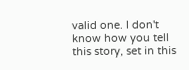valid one. I don't know how you tell this story, set in this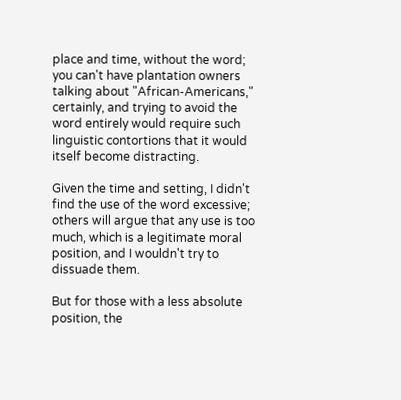place and time, without the word; you can't have plantation owners talking about "African-Americans," certainly, and trying to avoid the word entirely would require such linguistic contortions that it would itself become distracting.

Given the time and setting, I didn't find the use of the word excessive; others will argue that any use is too much, which is a legitimate moral position, and I wouldn't try to dissuade them.

But for those with a less absolute position, the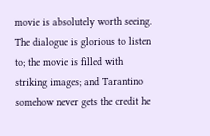movie is absolutely worth seeing. The dialogue is glorious to listen to; the movie is filled with striking images; and Tarantino somehow never gets the credit he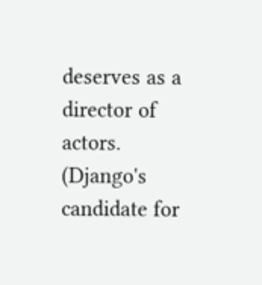deserves as a director of actors. (Django's candidate for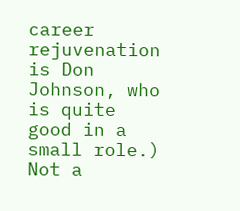career rejuvenation is Don Johnson, who is quite good in a small role.) Not a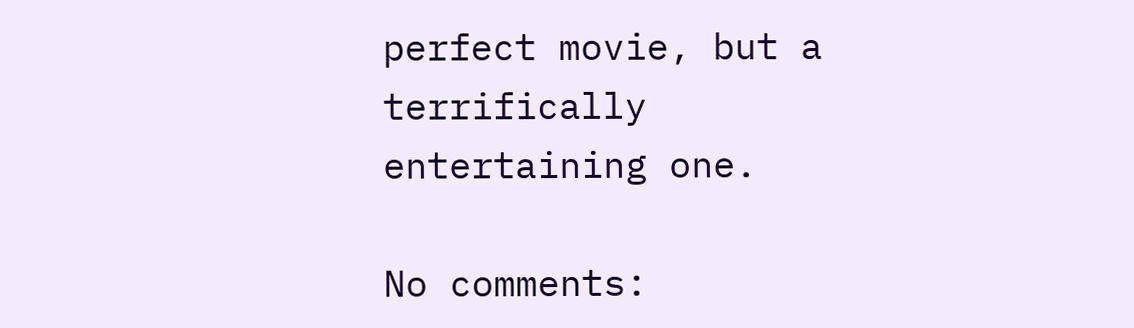perfect movie, but a terrifically entertaining one.

No comments: